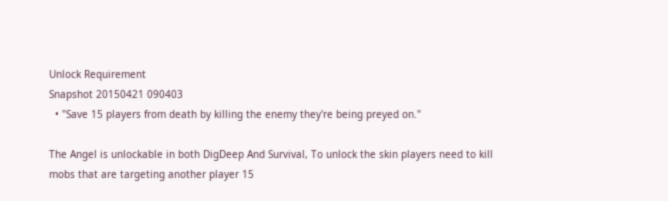Unlock Requirement
Snapshot 20150421 090403
  • "Save 15 players from death by killing the enemy they're being preyed on."

The Angel is unlockable in both DigDeep And Survival, To unlock the skin players need to kill mobs that are targeting another player 15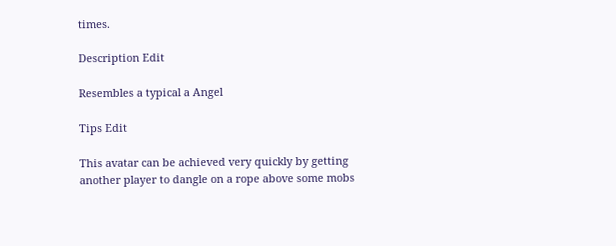times.

Description Edit

Resembles a typical a Angel

Tips Edit

This avatar can be achieved very quickly by getting another player to dangle on a rope above some mobs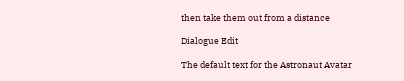then take them out from a distance

Dialogue Edit

The default text for the Astronaut Avatar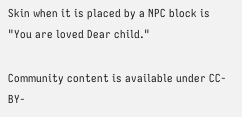Skin when it is placed by a NPC block is "You are loved Dear child."

Community content is available under CC-BY-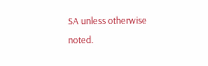SA unless otherwise noted.